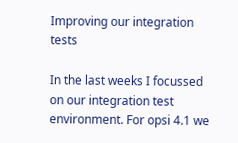Improving our integration tests

In the last weeks I focussed on our integration test environment. For opsi 4.1 we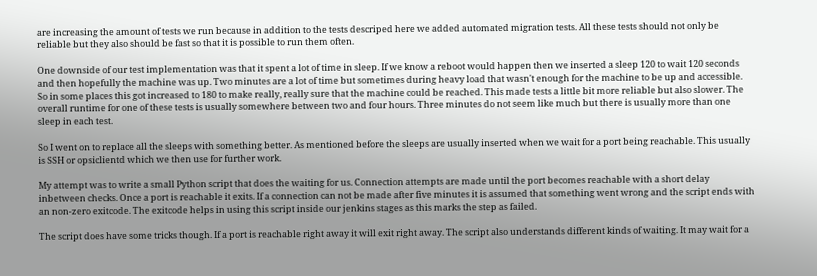are increasing the amount of tests we run because in addition to the tests descriped here we added automated migration tests. All these tests should not only be reliable but they also should be fast so that it is possible to run them often.

One downside of our test implementation was that it spent a lot of time in sleep. If we know a reboot would happen then we inserted a sleep 120 to wait 120 seconds and then hopefully the machine was up. Two minutes are a lot of time but sometimes during heavy load that wasn't enough for the machine to be up and accessible. So in some places this got increased to 180 to make really, really sure that the machine could be reached. This made tests a little bit more reliable but also slower. The overall runtime for one of these tests is usually somewhere between two and four hours. Three minutes do not seem like much but there is usually more than one sleep in each test.

So I went on to replace all the sleeps with something better. As mentioned before the sleeps are usually inserted when we wait for a port being reachable. This usually is SSH or opsiclientd which we then use for further work.

My attempt was to write a small Python script that does the waiting for us. Connection attempts are made until the port becomes reachable with a short delay inbetween checks. Once a port is reachable it exits. If a connection can not be made after five minutes it is assumed that something went wrong and the script ends with an non-zero exitcode. The exitcode helps in using this script inside our jenkins stages as this marks the step as failed.

The script does have some tricks though. If a port is reachable right away it will exit right away. The script also understands different kinds of waiting. It may wait for a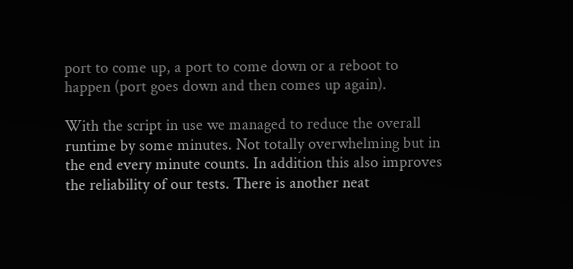port to come up, a port to come down or a reboot to happen (port goes down and then comes up again).

With the script in use we managed to reduce the overall runtime by some minutes. Not totally overwhelming but in the end every minute counts. In addition this also improves the reliability of our tests. There is another neat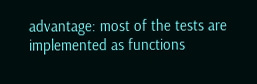advantage: most of the tests are implemented as functions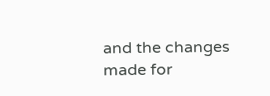and the changes made for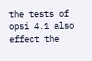the tests of opsi 4.1 also effect the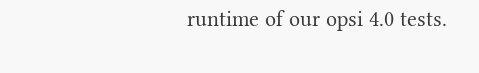runtime of our opsi 4.0 tests.